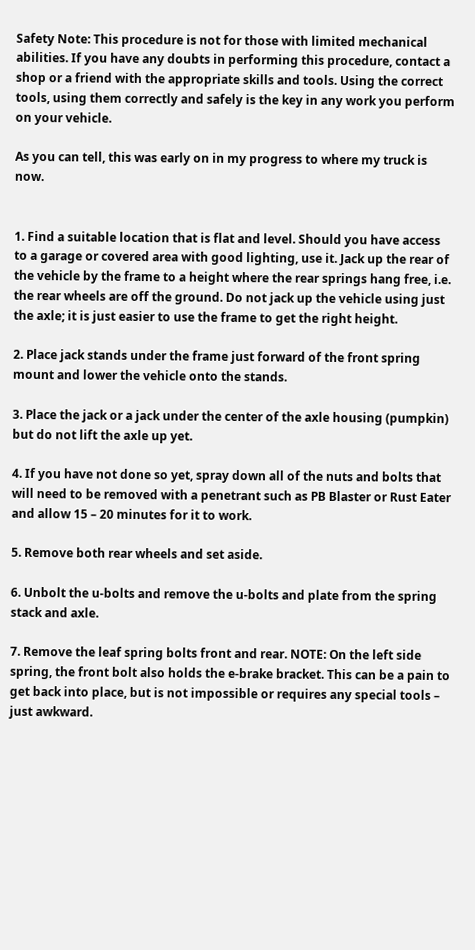Safety Note: This procedure is not for those with limited mechanical abilities. If you have any doubts in performing this procedure, contact a shop or a friend with the appropriate skills and tools. Using the correct tools, using them correctly and safely is the key in any work you perform on your vehicle.

As you can tell, this was early on in my progress to where my truck is now.


1. Find a suitable location that is flat and level. Should you have access to a garage or covered area with good lighting, use it. Jack up the rear of the vehicle by the frame to a height where the rear springs hang free, i.e. the rear wheels are off the ground. Do not jack up the vehicle using just the axle; it is just easier to use the frame to get the right height.

2. Place jack stands under the frame just forward of the front spring mount and lower the vehicle onto the stands.

3. Place the jack or a jack under the center of the axle housing (pumpkin) but do not lift the axle up yet.

4. If you have not done so yet, spray down all of the nuts and bolts that will need to be removed with a penetrant such as PB Blaster or Rust Eater and allow 15 – 20 minutes for it to work.

5. Remove both rear wheels and set aside.

6. Unbolt the u-bolts and remove the u-bolts and plate from the spring stack and axle.

7. Remove the leaf spring bolts front and rear. NOTE: On the left side spring, the front bolt also holds the e-brake bracket. This can be a pain to get back into place, but is not impossible or requires any special tools – just awkward.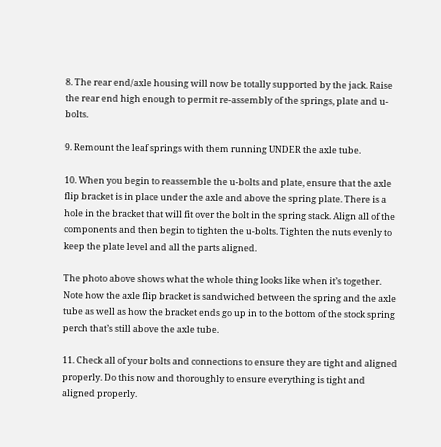8. The rear end/axle housing will now be totally supported by the jack. Raise the rear end high enough to permit re-assembly of the springs, plate and u-bolts.

9. Remount the leaf springs with them running UNDER the axle tube.

10. When you begin to reassemble the u-bolts and plate, ensure that the axle flip bracket is in place under the axle and above the spring plate. There is a hole in the bracket that will fit over the bolt in the spring stack. Align all of the components and then begin to tighten the u-bolts. Tighten the nuts evenly to keep the plate level and all the parts aligned.

The photo above shows what the whole thing looks like when it’s together. Note how the axle flip bracket is sandwiched between the spring and the axle tube as well as how the bracket ends go up in to the bottom of the stock spring perch that’s still above the axle tube.

11. Check all of your bolts and connections to ensure they are tight and aligned properly. Do this now and thoroughly to ensure everything is tight and aligned properly.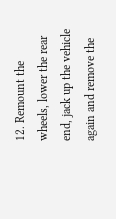12. Remount the wheels, lower the rear end, jack up the vehicle again and remove the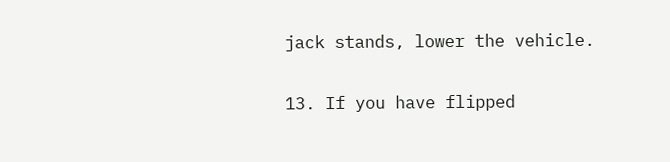jack stands, lower the vehicle.

13. If you have flipped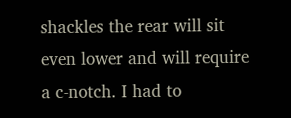shackles the rear will sit even lower and will require a c-notch. I had to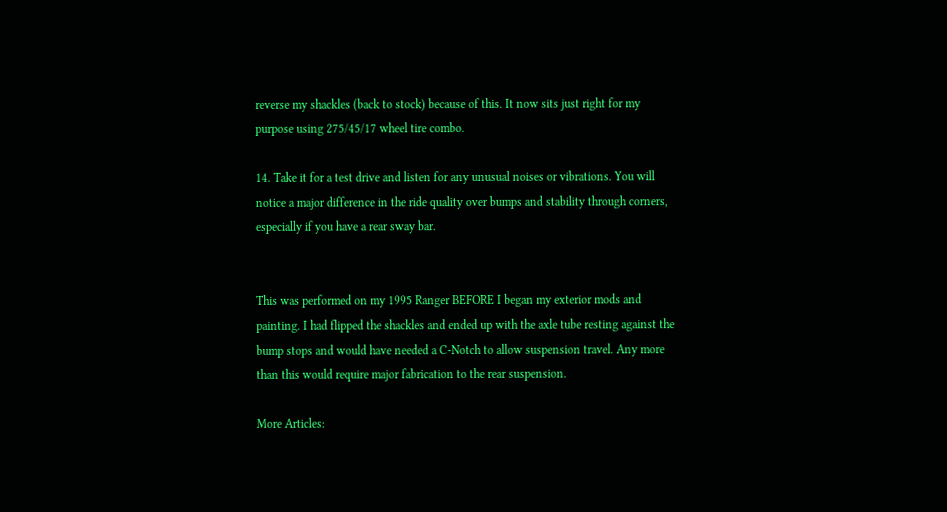reverse my shackles (back to stock) because of this. It now sits just right for my purpose using 275/45/17 wheel tire combo.

14. Take it for a test drive and listen for any unusual noises or vibrations. You will notice a major difference in the ride quality over bumps and stability through corners, especially if you have a rear sway bar.


This was performed on my 1995 Ranger BEFORE I began my exterior mods and painting. I had flipped the shackles and ended up with the axle tube resting against the bump stops and would have needed a C-Notch to allow suspension travel. Any more than this would require major fabrication to the rear suspension.

More Articles: